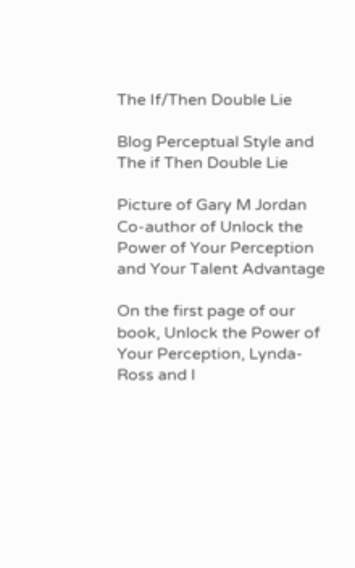The If/Then Double Lie

Blog Perceptual Style and The if Then Double Lie

Picture of Gary M Jordan Co-author of Unlock the Power of Your Perception and Your Talent Advantage

On the first page of our book, Unlock the Power of Your Perception, Lynda-Ross and I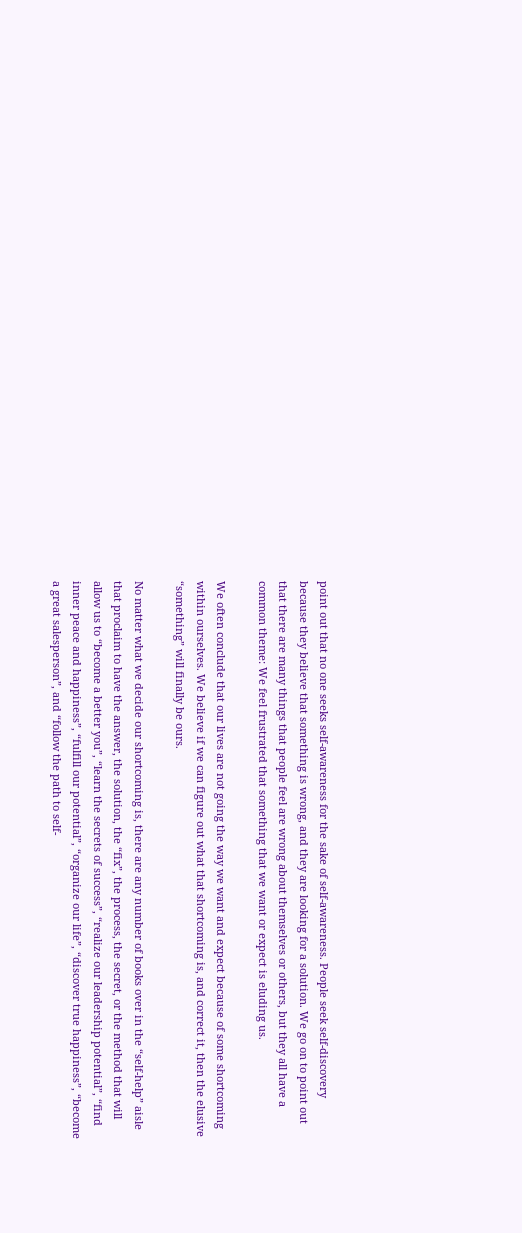point out that no one seeks self-awareness for the sake of self-awareness. People seek self-discovery because they believe that something is wrong, and they are looking for a solution. We go on to point out that there are many things that people feel are wrong about themselves or others, but they all have a common theme: We feel frustrated that something that we want or expect is eluding us.

We often conclude that our lives are not going the way we want and expect because of some shortcoming within ourselves. We believe if we can figure out what that shortcoming is, and correct it, then the elusive “something” will finally be ours.

No matter what we decide our shortcoming is, there are any number of books over in the “self-help” aisle that proclaim to have the answer, the solution, the “fix”, the process, the secret, or the method that will allow us to “become a better you”, “learn the secrets of success”, “realize our leadership potential”, “find inner peace and happiness”, “fulfill our potential”, “organize our life”, “discover true happiness”, “become a great salesperson”, and “follow the path to self-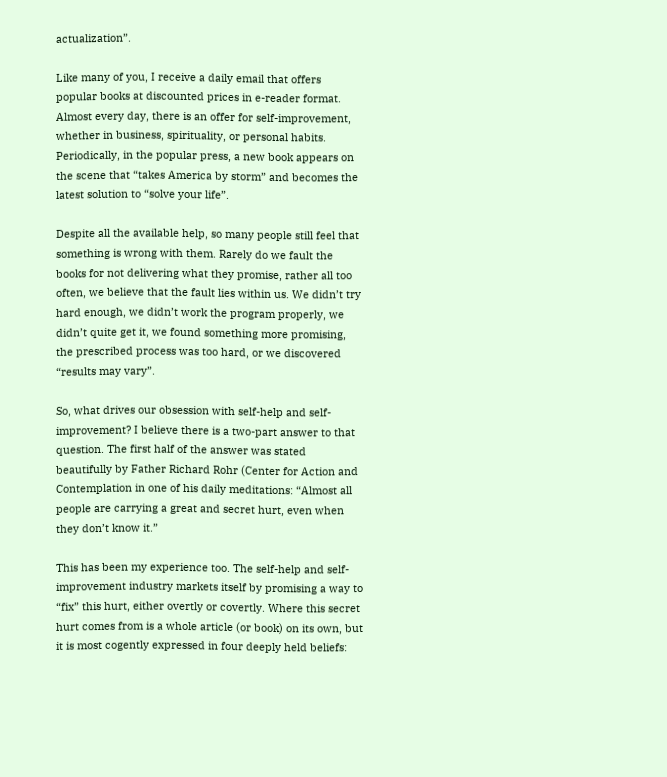actualization”.

Like many of you, I receive a daily email that offers popular books at discounted prices in e-reader format. Almost every day, there is an offer for self-improvement, whether in business, spirituality, or personal habits. Periodically, in the popular press, a new book appears on the scene that “takes America by storm” and becomes the latest solution to “solve your life”.

Despite all the available help, so many people still feel that something is wrong with them. Rarely do we fault the books for not delivering what they promise, rather all too often, we believe that the fault lies within us. We didn’t try hard enough, we didn’t work the program properly, we didn’t quite get it, we found something more promising, the prescribed process was too hard, or we discovered “results may vary”.

So, what drives our obsession with self-help and self-improvement? I believe there is a two-part answer to that question. The first half of the answer was stated beautifully by Father Richard Rohr (Center for Action and Contemplation in one of his daily meditations: “Almost all people are carrying a great and secret hurt, even when they don’t know it.”

This has been my experience too. The self-help and self-improvement industry markets itself by promising a way to “fix” this hurt, either overtly or covertly. Where this secret hurt comes from is a whole article (or book) on its own, but it is most cogently expressed in four deeply held beliefs: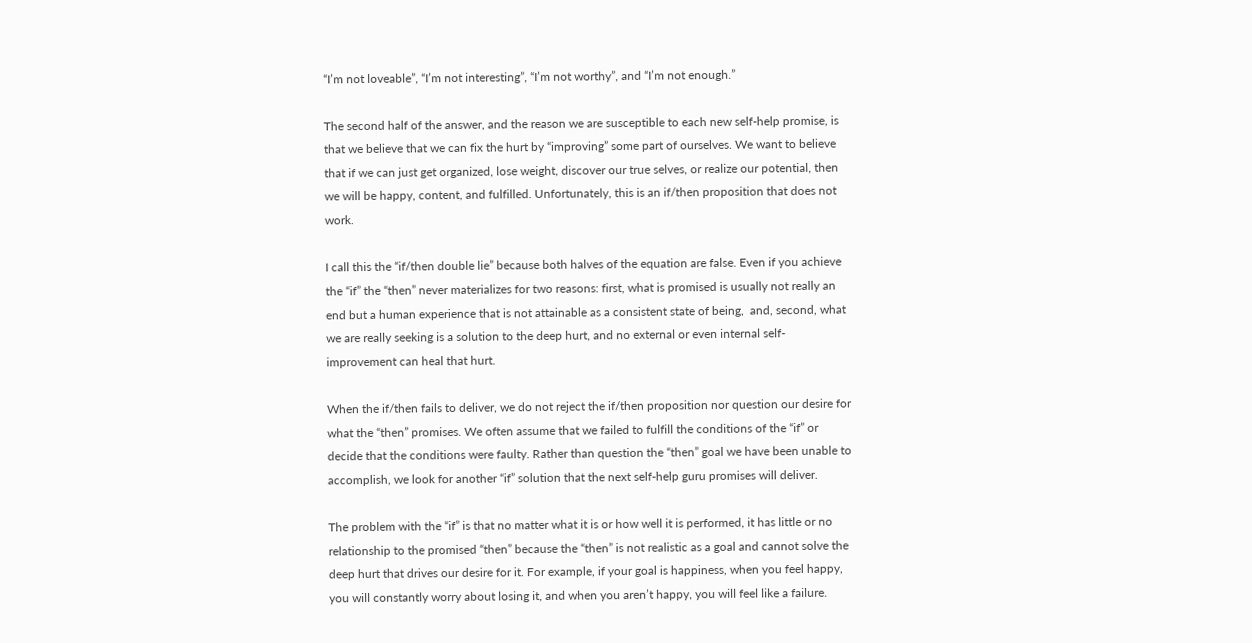“I’m not loveable”, “I’m not interesting”, “I’m not worthy”, and “I’m not enough.”

The second half of the answer, and the reason we are susceptible to each new self-help promise, is that we believe that we can fix the hurt by “improving” some part of ourselves. We want to believe that if we can just get organized, lose weight, discover our true selves, or realize our potential, then we will be happy, content, and fulfilled. Unfortunately, this is an if/then proposition that does not work.

I call this the “if/then double lie” because both halves of the equation are false. Even if you achieve the “if” the “then” never materializes for two reasons: first, what is promised is usually not really an end but a human experience that is not attainable as a consistent state of being,  and, second, what we are really seeking is a solution to the deep hurt, and no external or even internal self-improvement can heal that hurt.

When the if/then fails to deliver, we do not reject the if/then proposition nor question our desire for what the “then” promises. We often assume that we failed to fulfill the conditions of the “if” or decide that the conditions were faulty. Rather than question the “then” goal we have been unable to accomplish, we look for another “if” solution that the next self-help guru promises will deliver.

The problem with the “if” is that no matter what it is or how well it is performed, it has little or no relationship to the promised “then” because the “then” is not realistic as a goal and cannot solve the deep hurt that drives our desire for it. For example, if your goal is happiness, when you feel happy, you will constantly worry about losing it, and when you aren’t happy, you will feel like a failure.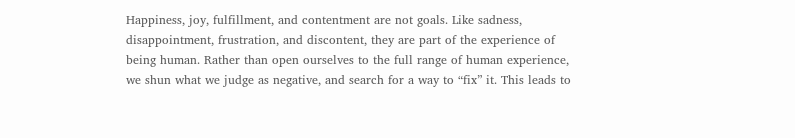Happiness, joy, fulfillment, and contentment are not goals. Like sadness, disappointment, frustration, and discontent, they are part of the experience of being human. Rather than open ourselves to the full range of human experience, we shun what we judge as negative, and search for a way to “fix” it. This leads to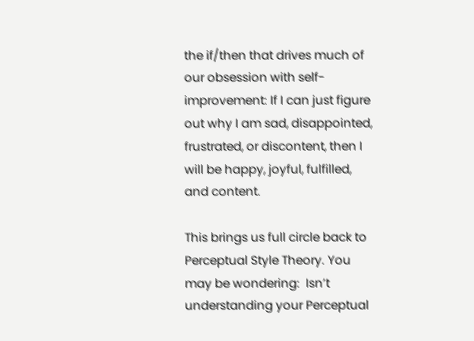the if/then that drives much of our obsession with self-improvement: If I can just figure out why I am sad, disappointed, frustrated, or discontent, then I will be happy, joyful, fulfilled, and content.

This brings us full circle back to Perceptual Style Theory. You may be wondering:  Isn’t understanding your Perceptual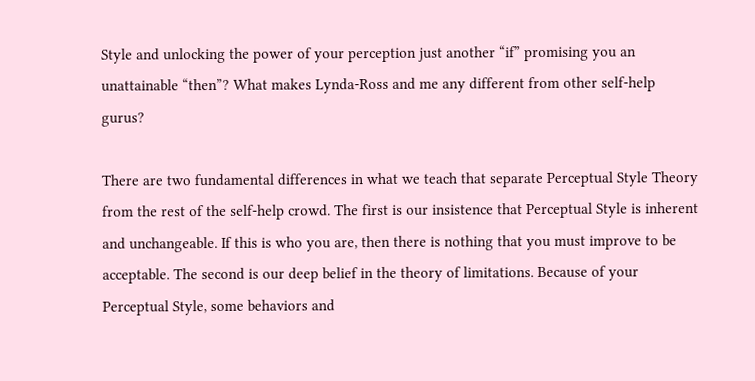Style and unlocking the power of your perception just another “if” promising you an unattainable “then”? What makes Lynda-Ross and me any different from other self-help gurus?

There are two fundamental differences in what we teach that separate Perceptual Style Theory from the rest of the self-help crowd. The first is our insistence that Perceptual Style is inherent and unchangeable. If this is who you are, then there is nothing that you must improve to be acceptable. The second is our deep belief in the theory of limitations. Because of your Perceptual Style, some behaviors and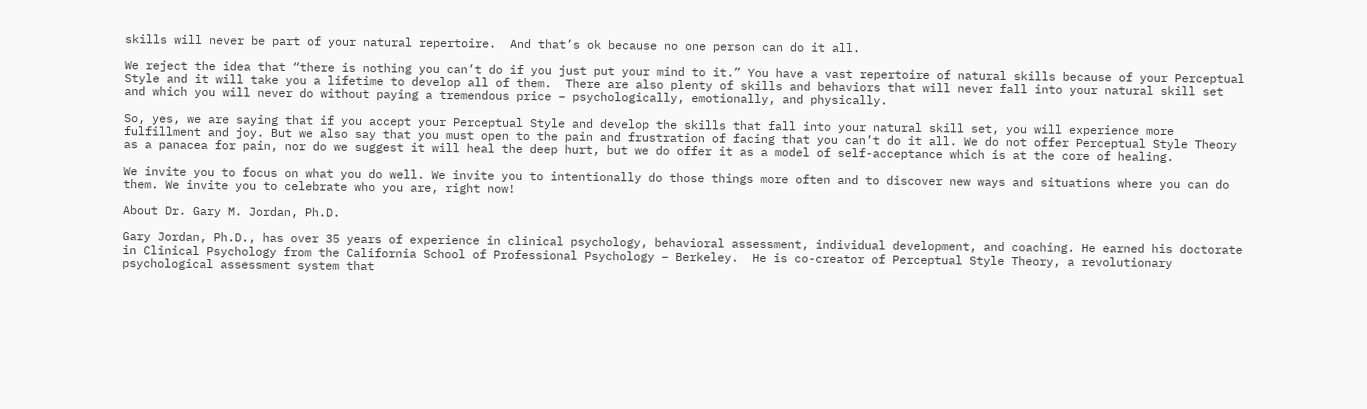skills will never be part of your natural repertoire.  And that’s ok because no one person can do it all.

We reject the idea that “there is nothing you can’t do if you just put your mind to it.” You have a vast repertoire of natural skills because of your Perceptual Style and it will take you a lifetime to develop all of them.  There are also plenty of skills and behaviors that will never fall into your natural skill set and which you will never do without paying a tremendous price – psychologically, emotionally, and physically.

So, yes, we are saying that if you accept your Perceptual Style and develop the skills that fall into your natural skill set, you will experience more fulfillment and joy. But we also say that you must open to the pain and frustration of facing that you can’t do it all. We do not offer Perceptual Style Theory as a panacea for pain, nor do we suggest it will heal the deep hurt, but we do offer it as a model of self-acceptance which is at the core of healing.

We invite you to focus on what you do well. We invite you to intentionally do those things more often and to discover new ways and situations where you can do them. We invite you to celebrate who you are, right now!

About Dr. Gary M. Jordan, Ph.D.

Gary Jordan, Ph.D., has over 35 years of experience in clinical psychology, behavioral assessment, individual development, and coaching. He earned his doctorate in Clinical Psychology from the California School of Professional Psychology – Berkeley.  He is co-creator of Perceptual Style Theory, a revolutionary psychological assessment system that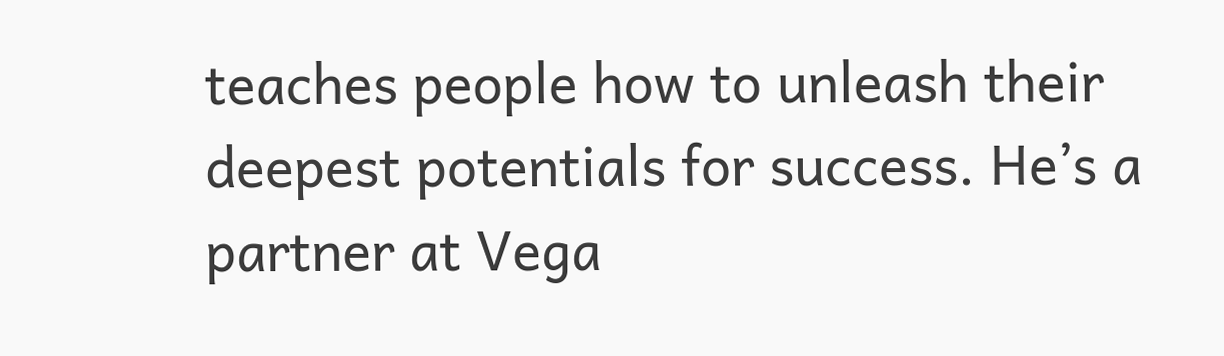teaches people how to unleash their deepest potentials for success. He’s a partner at Vega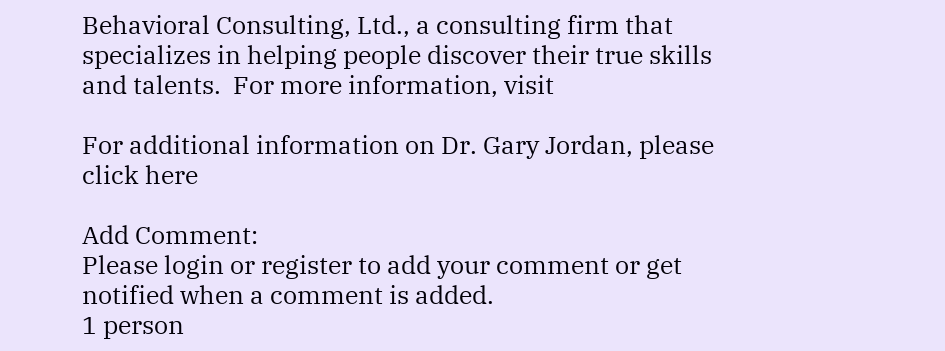Behavioral Consulting, Ltd., a consulting firm that specializes in helping people discover their true skills and talents.  For more information, visit

For additional information on Dr. Gary Jordan, please click here

Add Comment:
Please login or register to add your comment or get notified when a comment is added.
1 person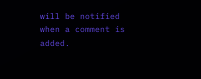will be notified when a comment is added.